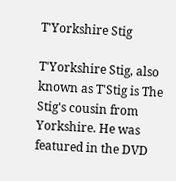T'Yorkshire Stig

T'Yorkshire Stig, also known as T'Stig is The Stig's cousin from Yorkshire. He was featured in the DVD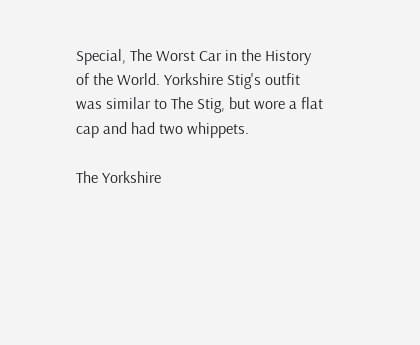Special, The Worst Car in the History of the World. Yorkshire Stig's outfit was similar to The Stig, but wore a flat cap and had two whippets.

The Yorkshire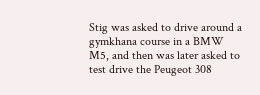Stig was asked to drive around a gymkhana course in a BMW M5, and then was later asked to test drive the Peugeot 308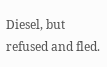Diesel, but refused and fled.